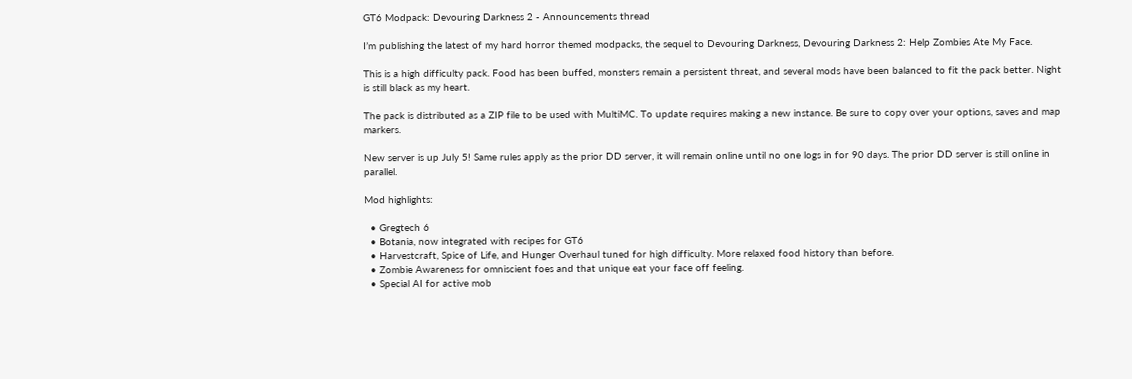GT6 Modpack: Devouring Darkness 2 - Announcements thread

I’m publishing the latest of my hard horror themed modpacks, the sequel to Devouring Darkness, Devouring Darkness 2: Help Zombies Ate My Face.

This is a high difficulty pack. Food has been buffed, monsters remain a persistent threat, and several mods have been balanced to fit the pack better. Night is still black as my heart.

The pack is distributed as a ZIP file to be used with MultiMC. To update requires making a new instance. Be sure to copy over your options, saves and map markers.

New server is up July 5! Same rules apply as the prior DD server, it will remain online until no one logs in for 90 days. The prior DD server is still online in parallel.

Mod highlights:

  • Gregtech 6
  • Botania, now integrated with recipes for GT6
  • Harvestcraft, Spice of Life, and Hunger Overhaul tuned for high difficulty. More relaxed food history than before.
  • Zombie Awareness for omniscient foes and that unique eat your face off feeling.
  • Special AI for active mob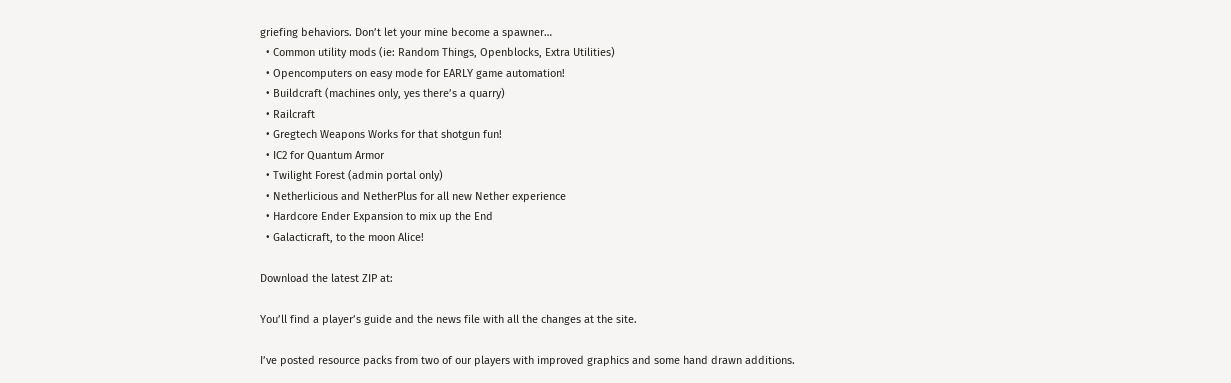griefing behaviors. Don’t let your mine become a spawner…
  • Common utility mods (ie: Random Things, Openblocks, Extra Utilities)
  • Opencomputers on easy mode for EARLY game automation!
  • Buildcraft (machines only, yes there’s a quarry)
  • Railcraft
  • Gregtech Weapons Works for that shotgun fun!
  • IC2 for Quantum Armor
  • Twilight Forest (admin portal only)
  • Netherlicious and NetherPlus for all new Nether experience
  • Hardcore Ender Expansion to mix up the End
  • Galacticraft, to the moon Alice!

Download the latest ZIP at:

You’ll find a player’s guide and the news file with all the changes at the site.

I’ve posted resource packs from two of our players with improved graphics and some hand drawn additions.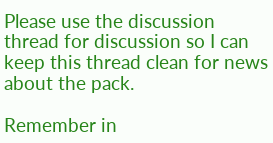Please use the discussion thread for discussion so I can keep this thread clean for news about the pack.

Remember in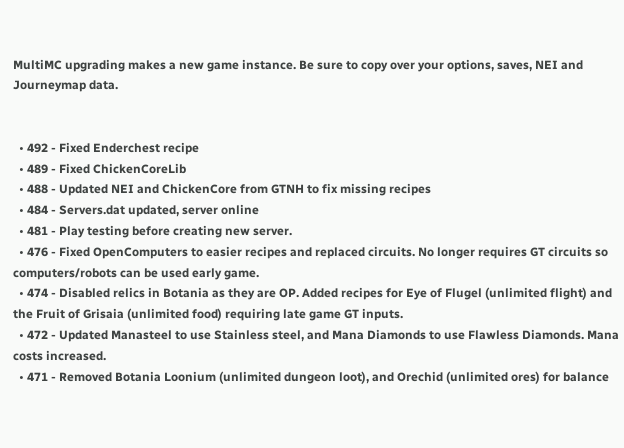MultiMC upgrading makes a new game instance. Be sure to copy over your options, saves, NEI and Journeymap data.


  • 492 - Fixed Enderchest recipe
  • 489 - Fixed ChickenCoreLib
  • 488 - Updated NEI and ChickenCore from GTNH to fix missing recipes
  • 484 - Servers.dat updated, server online
  • 481 - Play testing before creating new server.
  • 476 - Fixed OpenComputers to easier recipes and replaced circuits. No longer requires GT circuits so computers/robots can be used early game.
  • 474 - Disabled relics in Botania as they are OP. Added recipes for Eye of Flugel (unlimited flight) and the Fruit of Grisaia (unlimited food) requiring late game GT inputs.
  • 472 - Updated Manasteel to use Stainless steel, and Mana Diamonds to use Flawless Diamonds. Mana costs increased.
  • 471 - Removed Botania Loonium (unlimited dungeon loot), and Orechid (unlimited ores) for balance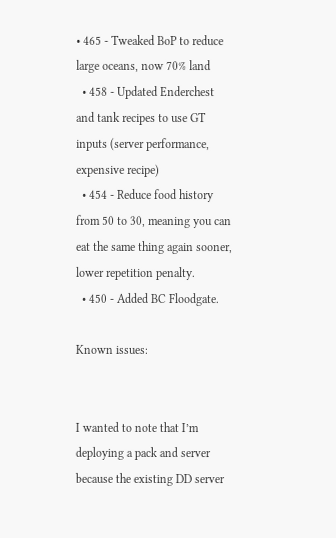• 465 - Tweaked BoP to reduce large oceans, now 70% land
  • 458 - Updated Enderchest and tank recipes to use GT inputs (server performance, expensive recipe)
  • 454 - Reduce food history from 50 to 30, meaning you can eat the same thing again sooner, lower repetition penalty.
  • 450 - Added BC Floodgate.

Known issues:


I wanted to note that I’m deploying a pack and server because the existing DD server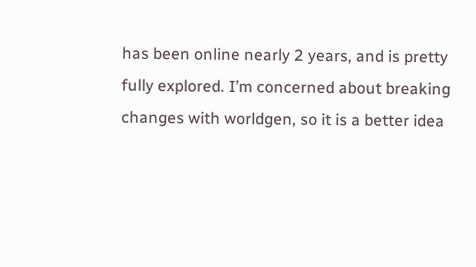has been online nearly 2 years, and is pretty fully explored. I’m concerned about breaking changes with worldgen, so it is a better idea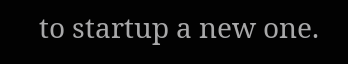to startup a new one.